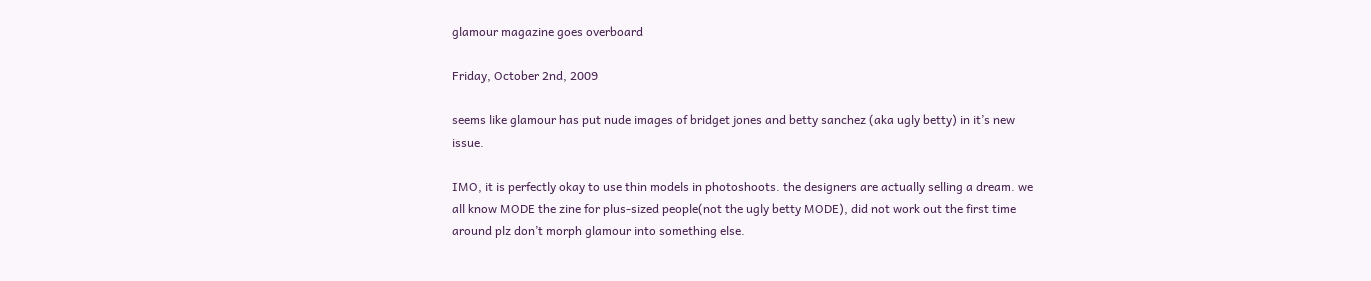glamour magazine goes overboard

Friday, October 2nd, 2009

seems like glamour has put nude images of bridget jones and betty sanchez (aka ugly betty) in it’s new issue.

IMO, it is perfectly okay to use thin models in photoshoots. the designers are actually selling a dream. we all know MODE the zine for plus-sized people(not the ugly betty MODE), did not work out the first time around plz don’t morph glamour into something else.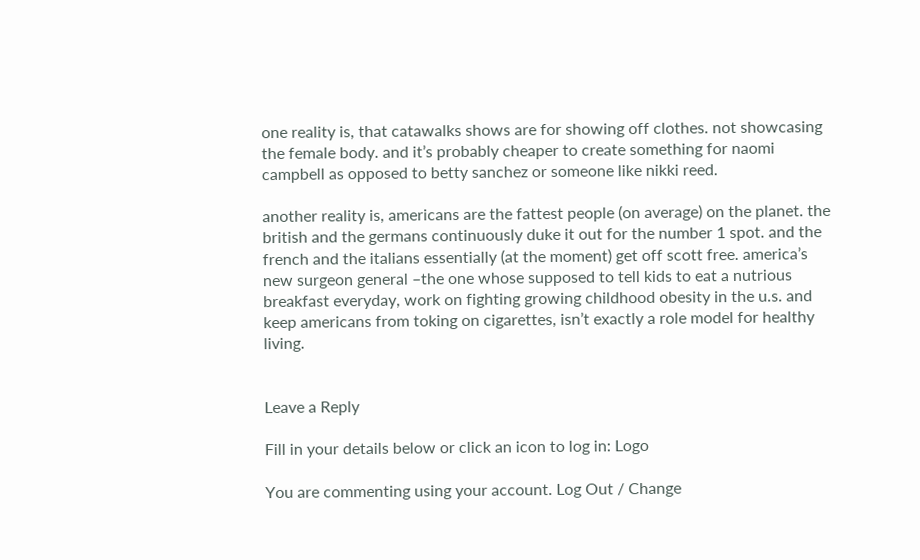one reality is, that catawalks shows are for showing off clothes. not showcasing the female body. and it’s probably cheaper to create something for naomi campbell as opposed to betty sanchez or someone like nikki reed.

another reality is, americans are the fattest people (on average) on the planet. the british and the germans continuously duke it out for the number 1 spot. and the french and the italians essentially (at the moment) get off scott free. america’s new surgeon general –the one whose supposed to tell kids to eat a nutrious breakfast everyday, work on fighting growing childhood obesity in the u.s. and keep americans from toking on cigarettes, isn’t exactly a role model for healthy living.


Leave a Reply

Fill in your details below or click an icon to log in: Logo

You are commenting using your account. Log Out / Change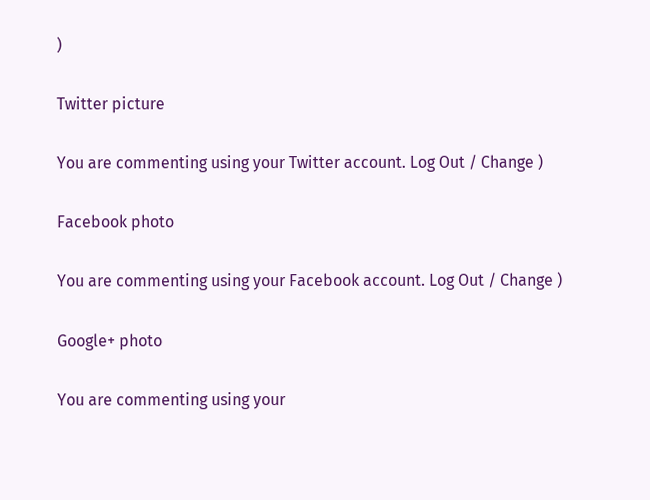)

Twitter picture

You are commenting using your Twitter account. Log Out / Change )

Facebook photo

You are commenting using your Facebook account. Log Out / Change )

Google+ photo

You are commenting using your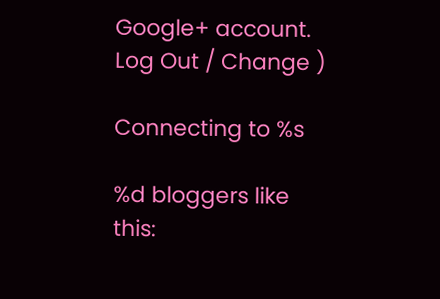Google+ account. Log Out / Change )

Connecting to %s

%d bloggers like this: